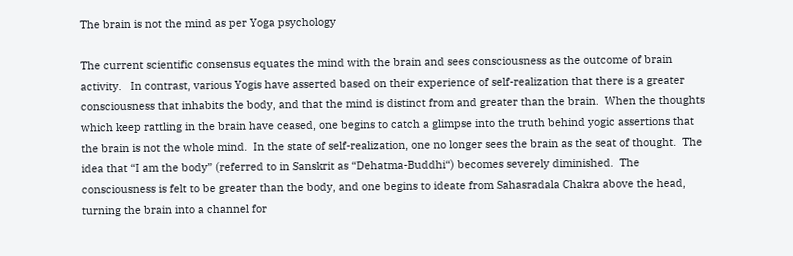The brain is not the mind as per Yoga psychology

The current scientific consensus equates the mind with the brain and sees consciousness as the outcome of brain activity.   In contrast, various Yogis have asserted based on their experience of self-realization that there is a greater consciousness that inhabits the body, and that the mind is distinct from and greater than the brain.  When the thoughts which keep rattling in the brain have ceased, one begins to catch a glimpse into the truth behind yogic assertions that the brain is not the whole mind.  In the state of self-realization, one no longer sees the brain as the seat of thought.  The idea that “I am the body” (referred to in Sanskrit as “Dehatma-Buddhi“) becomes severely diminished.  The consciousness is felt to be greater than the body, and one begins to ideate from Sahasradala Chakra above the head,  turning the brain into a channel for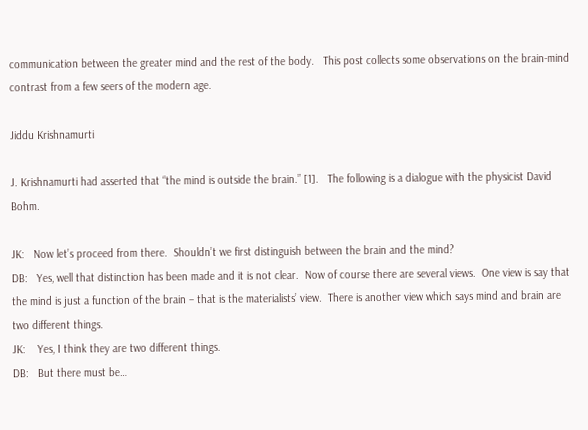communication between the greater mind and the rest of the body.   This post collects some observations on the brain-mind contrast from a few seers of the modern age.

Jiddu Krishnamurti

J. Krishnamurti had asserted that “the mind is outside the brain.” [1].   The following is a dialogue with the physicist David Bohm.

JK:   Now let’s proceed from there.  Shouldn’t we first distinguish between the brain and the mind?
DB:   Yes, well that distinction has been made and it is not clear.  Now of course there are several views.  One view is say that the mind is just a function of the brain – that is the materialists’ view.  There is another view which says mind and brain are two different things.
JK:    Yes, I think they are two different things.
DB:   But there must be…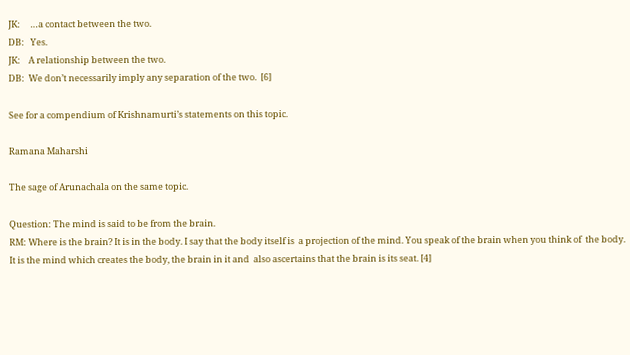JK:     …a contact between the two.
DB:   Yes.
JK:    A relationship between the two.
DB:  We don’t necessarily imply any separation of the two.  [6]

See for a compendium of Krishnamurti’s statements on this topic.

Ramana Maharshi

The sage of Arunachala on the same topic.

Question: The mind is said to be from the brain.
RM: Where is the brain? It is in the body. I say that the body itself is  a projection of the mind. You speak of the brain when you think of  the body. It is the mind which creates the body, the brain in it and  also ascertains that the brain is its seat. [4]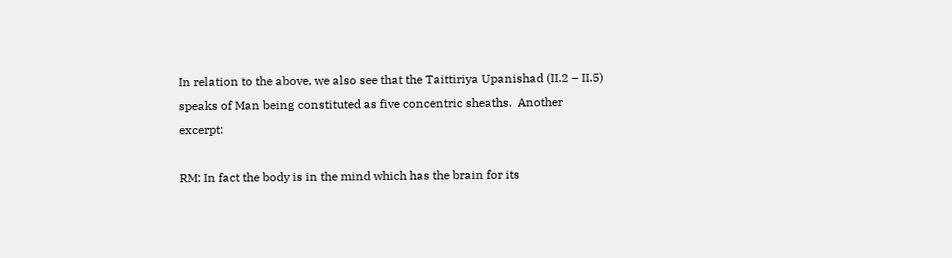In relation to the above, we also see that the Taittiriya Upanishad (II.2 – II.5) speaks of Man being constituted as five concentric sheaths.  Another excerpt:

RM: In fact the body is in the mind which has the brain for its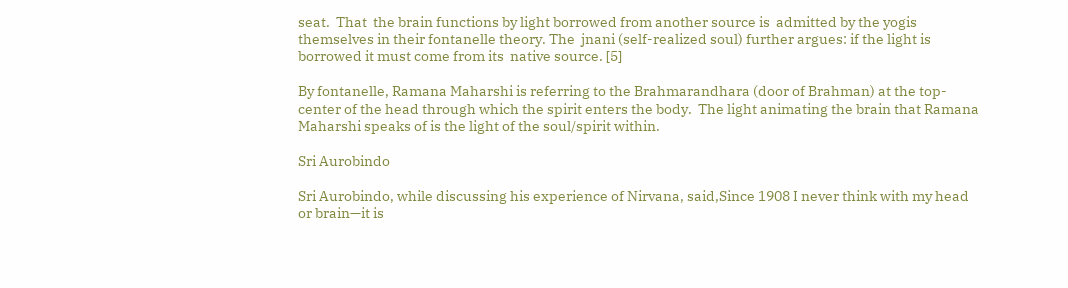seat.  That  the brain functions by light borrowed from another source is  admitted by the yogis themselves in their fontanelle theory. The  jnani (self-realized soul) further argues: if the light is borrowed it must come from its  native source. [5]

By fontanelle, Ramana Maharshi is referring to the Brahmarandhara (door of Brahman) at the top-center of the head through which the spirit enters the body.  The light animating the brain that Ramana Maharshi speaks of is the light of the soul/spirit within.

Sri Aurobindo

Sri Aurobindo, while discussing his experience of Nirvana, said,Since 1908 I never think with my head or brain—it is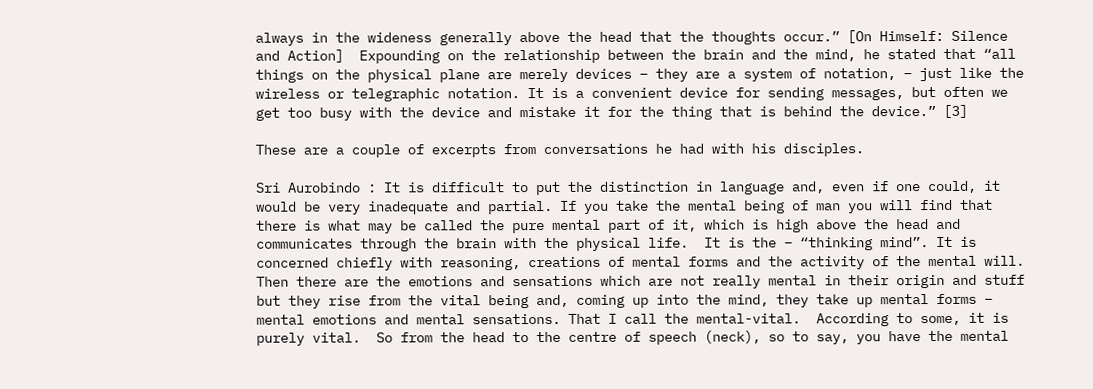always in the wideness generally above the head that the thoughts occur.” [On Himself: Silence and Action]  Expounding on the relationship between the brain and the mind, he stated that “all things on the physical plane are merely devices – they are a system of notation, – just like the wireless or telegraphic notation. It is a convenient device for sending messages, but often we get too busy with the device and mistake it for the thing that is behind the device.” [3]

These are a couple of excerpts from conversations he had with his disciples.

Sri Aurobindo : It is difficult to put the distinction in language and, even if one could, it would be very inadequate and partial. If you take the mental being of man you will find that there is what may be called the pure mental part of it, which is high above the head and communicates through the brain with the physical life.  It is the – “thinking mind”. It is concerned chiefly with reasoning, creations of mental forms and the activity of the mental will.  Then there are the emotions and sensations which are not really mental in their origin and stuff but they rise from the vital being and, coming up into the mind, they take up mental forms – mental emotions and mental sensations. That I call the mental-vital.  According to some, it is purely vital.  So from the head to the centre of speech (neck), so to say, you have the mental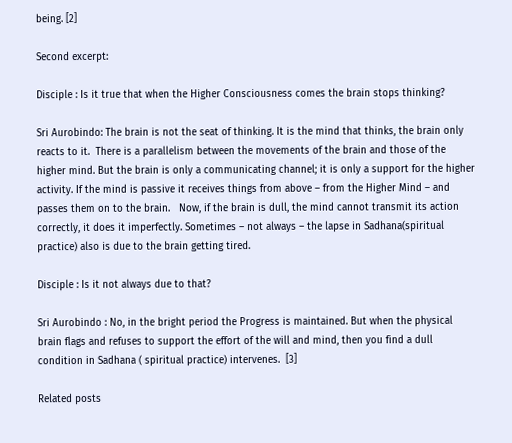being. [2]

Second excerpt:

Disciple : Is it true that when the Higher Consciousness comes the brain stops thinking?

Sri Aurobindo: The brain is not the seat of thinking. It is the mind that thinks, the brain only reacts to it.  There is a parallelism between the movements of the brain and those of the higher mind. But the brain is only a communicating channel; it is only a support for the higher activity. If the mind is passive it receives things from above – from the Higher Mind – and passes them on to the brain.   Now, if the brain is dull, the mind cannot transmit its action correctly, it does it imperfectly. Sometimes – not always – the lapse in Sadhana(spiritual practice) also is due to the brain getting tired.

Disciple : Is it not always due to that?

Sri Aurobindo : No, in the bright period the Progress is maintained. But when the physical brain flags and refuses to support the effort of the will and mind, then you find a dull condition in Sadhana ( spiritual practice) intervenes.  [3]

Related posts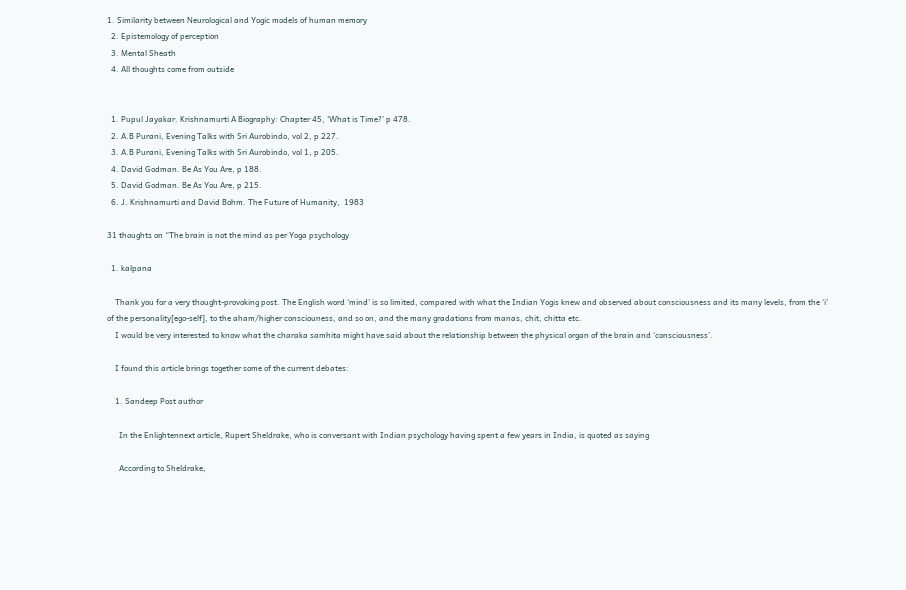1. Similarity between Neurological and Yogic models of human memory
  2. Epistemology of perception
  3. Mental Sheath
  4. All thoughts come from outside


  1. Pupul Jayakar. Krishnamurti A Biography: Chapter 45, ‘What is Time?’ p 478.
  2. A.B Purani, Evening Talks with Sri Aurobindo, vol 2, p 227.
  3. A.B Purani, Evening Talks with Sri Aurobindo, vol 1, p 205.
  4. David Godman. Be As You Are, p 188.
  5. David Godman. Be As You Are, p 215.
  6. J. Krishnamurti and David Bohm. The Future of Humanity,  1983

31 thoughts on “The brain is not the mind as per Yoga psychology

  1. kalpana

    Thank you for a very thought-provoking post. The English word ‘mind’ is so limited, compared with what the Indian Yogis knew and observed about consciousness and its many levels, from the ‘i’ of the personality[ego-self], to the aham/higher consciouness, and so on, and the many gradations from manas, chit, chitta etc.
    I would be very interested to know what the charaka samhita might have said about the relationship between the physical organ of the brain and ‘consciousness’.

    I found this article brings together some of the current debates:

    1. Sandeep Post author

      In the Enlightennext article, Rupert Sheldrake, who is conversant with Indian psychology having spent a few years in India, is quoted as saying

      According to Sheldrake,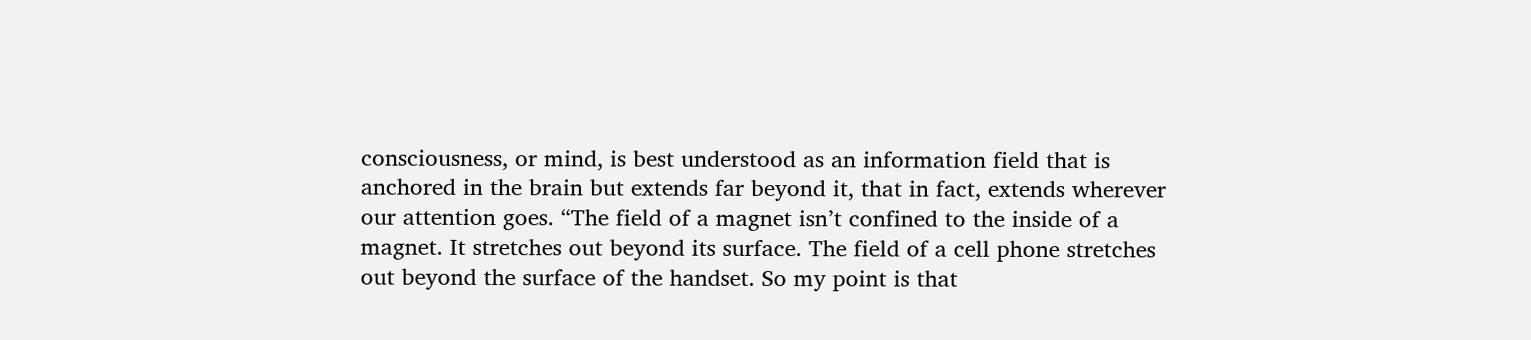consciousness, or mind, is best understood as an information field that is anchored in the brain but extends far beyond it, that in fact, extends wherever our attention goes. “The field of a magnet isn’t confined to the inside of a magnet. It stretches out beyond its surface. The field of a cell phone stretches out beyond the surface of the handset. So my point is that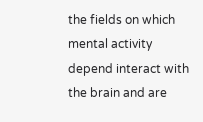the fields on which mental activity depend interact with the brain and are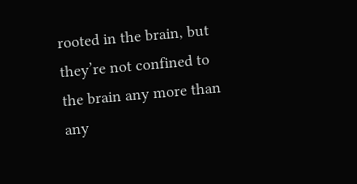rooted in the brain, but they’re not confined to the brain any more than any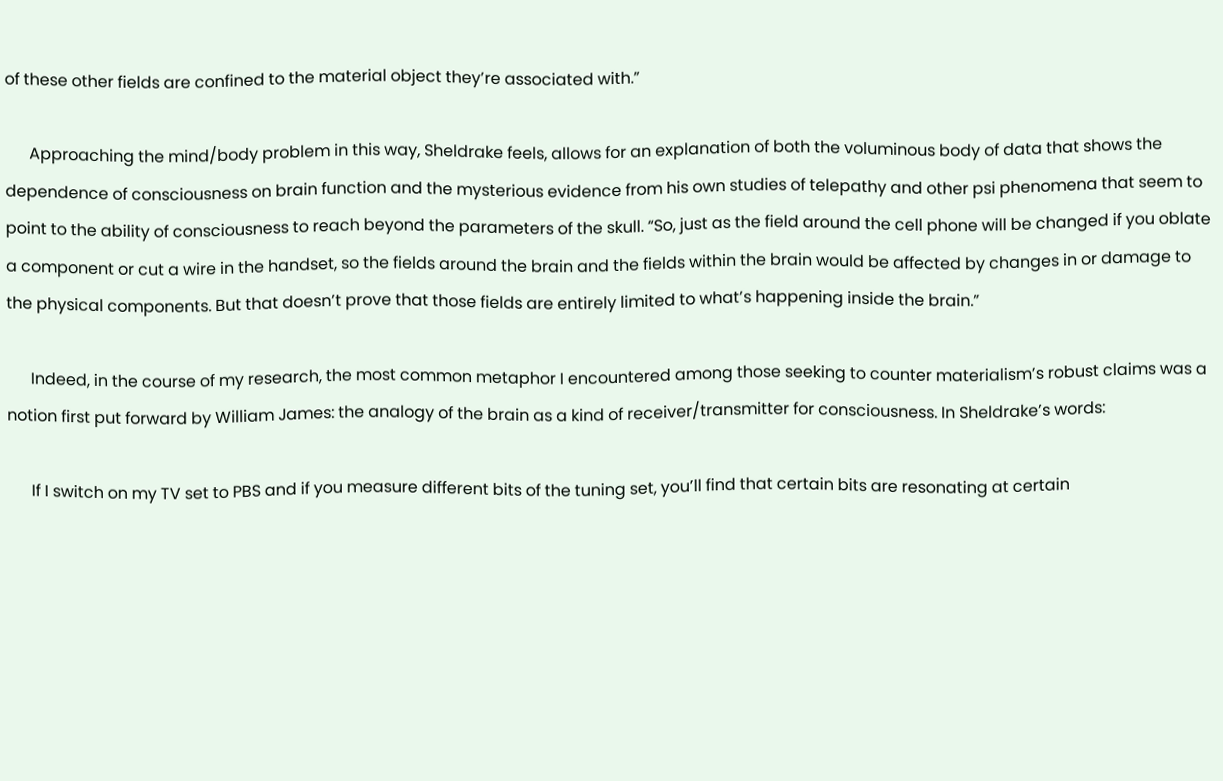of these other fields are confined to the material object they’re associated with.”

      Approaching the mind/body problem in this way, Sheldrake feels, allows for an explanation of both the voluminous body of data that shows the dependence of consciousness on brain function and the mysterious evidence from his own studies of telepathy and other psi phenomena that seem to point to the ability of consciousness to reach beyond the parameters of the skull. “So, just as the field around the cell phone will be changed if you oblate a component or cut a wire in the handset, so the fields around the brain and the fields within the brain would be affected by changes in or damage to the physical components. But that doesn’t prove that those fields are entirely limited to what’s happening inside the brain.”

      Indeed, in the course of my research, the most common metaphor I encountered among those seeking to counter materialism’s robust claims was a notion first put forward by William James: the analogy of the brain as a kind of receiver/transmitter for consciousness. In Sheldrake’s words:

      If I switch on my TV set to PBS and if you measure different bits of the tuning set, you’ll find that certain bits are resonating at certain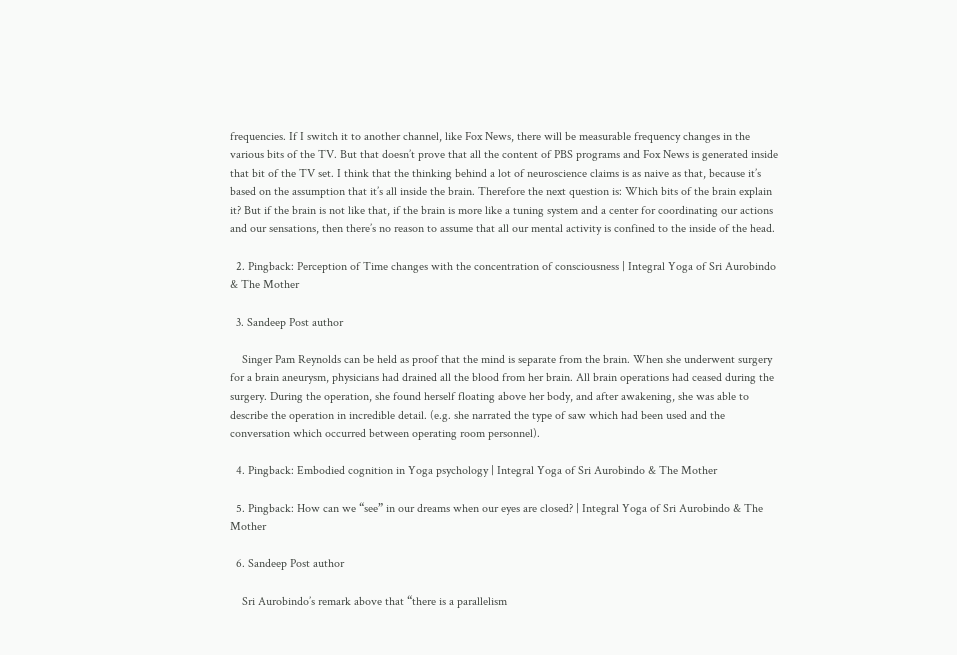frequencies. If I switch it to another channel, like Fox News, there will be measurable frequency changes in the various bits of the TV. But that doesn’t prove that all the content of PBS programs and Fox News is generated inside that bit of the TV set. I think that the thinking behind a lot of neuroscience claims is as naive as that, because it’s based on the assumption that it’s all inside the brain. Therefore the next question is: Which bits of the brain explain it? But if the brain is not like that, if the brain is more like a tuning system and a center for coordinating our actions and our sensations, then there’s no reason to assume that all our mental activity is confined to the inside of the head.

  2. Pingback: Perception of Time changes with the concentration of consciousness | Integral Yoga of Sri Aurobindo & The Mother

  3. Sandeep Post author

    Singer Pam Reynolds can be held as proof that the mind is separate from the brain. When she underwent surgery for a brain aneurysm, physicians had drained all the blood from her brain. All brain operations had ceased during the surgery. During the operation, she found herself floating above her body, and after awakening, she was able to describe the operation in incredible detail. (e.g. she narrated the type of saw which had been used and the conversation which occurred between operating room personnel).

  4. Pingback: Embodied cognition in Yoga psychology | Integral Yoga of Sri Aurobindo & The Mother

  5. Pingback: How can we “see” in our dreams when our eyes are closed? | Integral Yoga of Sri Aurobindo & The Mother

  6. Sandeep Post author

    Sri Aurobindo’s remark above that “there is a parallelism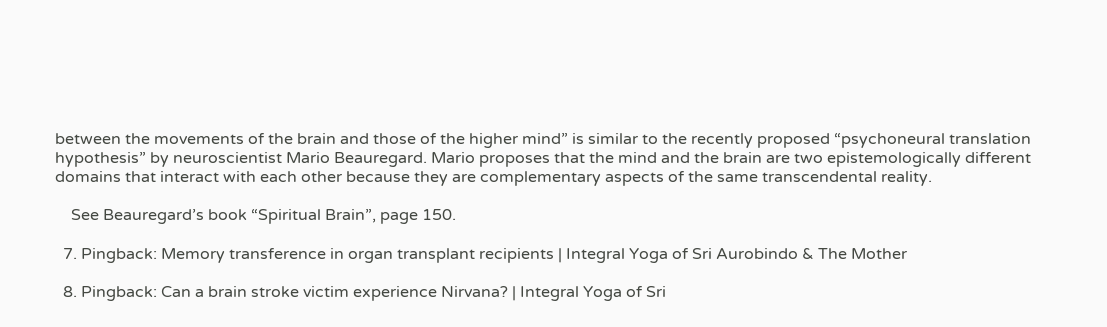between the movements of the brain and those of the higher mind” is similar to the recently proposed “psychoneural translation hypothesis” by neuroscientist Mario Beauregard. Mario proposes that the mind and the brain are two epistemologically different domains that interact with each other because they are complementary aspects of the same transcendental reality.

    See Beauregard’s book “Spiritual Brain”, page 150.

  7. Pingback: Memory transference in organ transplant recipients | Integral Yoga of Sri Aurobindo & The Mother

  8. Pingback: Can a brain stroke victim experience Nirvana? | Integral Yoga of Sri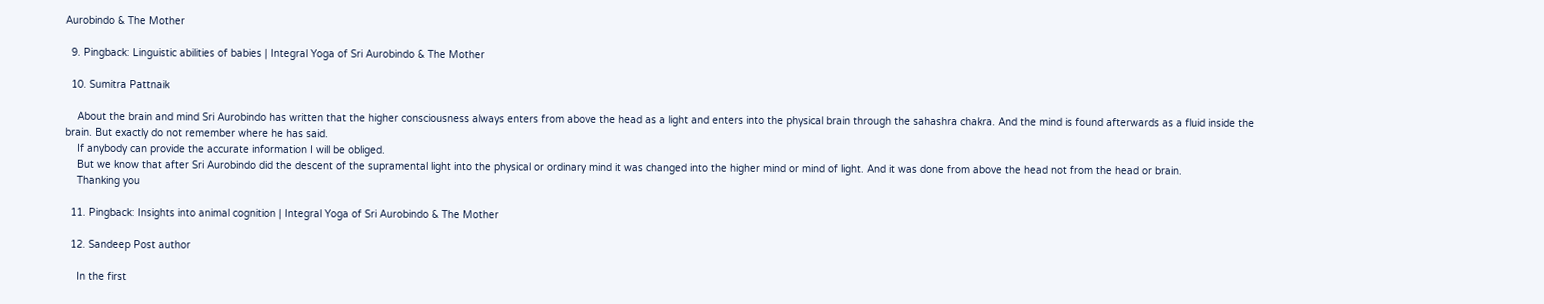Aurobindo & The Mother

  9. Pingback: Linguistic abilities of babies | Integral Yoga of Sri Aurobindo & The Mother

  10. Sumitra Pattnaik

    About the brain and mind Sri Aurobindo has written that the higher consciousness always enters from above the head as a light and enters into the physical brain through the sahashra chakra. And the mind is found afterwards as a fluid inside the brain. But exactly do not remember where he has said.
    If anybody can provide the accurate information I will be obliged.
    But we know that after Sri Aurobindo did the descent of the supramental light into the physical or ordinary mind it was changed into the higher mind or mind of light. And it was done from above the head not from the head or brain.
    Thanking you

  11. Pingback: Insights into animal cognition | Integral Yoga of Sri Aurobindo & The Mother

  12. Sandeep Post author

    In the first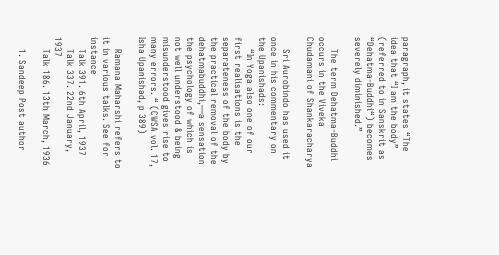paragraph, it states “The idea that “I am the body” (referred to in Sanskrit as “Dehatma-Buddhi“) becomes severely diminished.”

    The term Dehatma-Buddhi occurs in the Viveka Chudamani of Shankaracharya

    Sri Aurobindo has used it once in his commentary on the Upanishads:
    “In Yoga also one of our first realisations is the separateness of the body by the practical removal of the dehatmabuddhi,—a sensation the psychology of which is not well understood & being misunderstood gives rise to many errors. “ (CWSA vol. 17, Isha Upanishad, p 389)

    Ramana Maharshi refers to it in various talks. See for instance
    Talk 391. 6th April, 1937
    Talk 337. 22nd January, 1937
    Talk 186. 13th March, 1936

    1. Sandeep Post author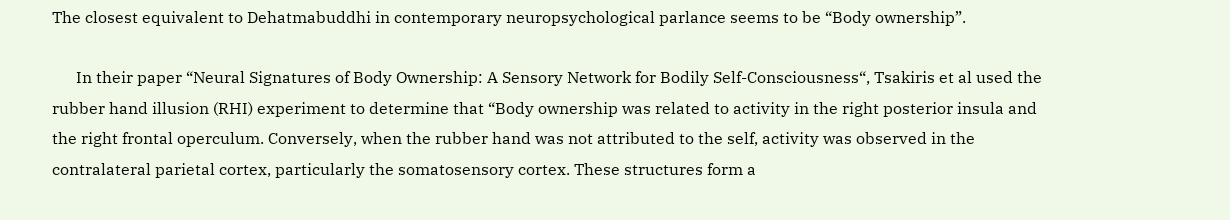The closest equivalent to Dehatmabuddhi in contemporary neuropsychological parlance seems to be “Body ownership”.

      In their paper “Neural Signatures of Body Ownership: A Sensory Network for Bodily Self-Consciousness“, Tsakiris et al used the rubber hand illusion (RHI) experiment to determine that “Body ownership was related to activity in the right posterior insula and the right frontal operculum. Conversely, when the rubber hand was not attributed to the self, activity was observed in the contralateral parietal cortex, particularly the somatosensory cortex. These structures form a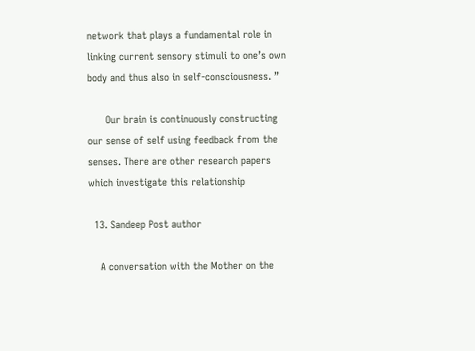network that plays a fundamental role in linking current sensory stimuli to one’s own body and thus also in self-consciousness. ”

      Our brain is continuously constructing our sense of self using feedback from the senses. There are other research papers which investigate this relationship

  13. Sandeep Post author

    A conversation with the Mother on the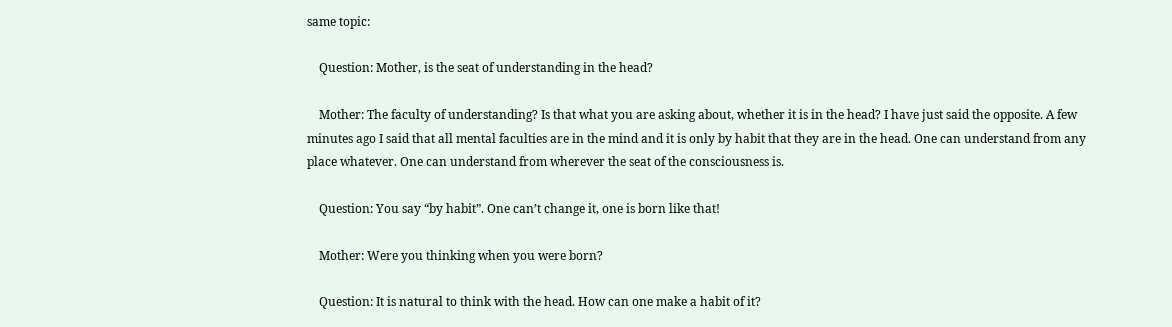same topic:

    Question: Mother, is the seat of understanding in the head?

    Mother: The faculty of understanding? Is that what you are asking about, whether it is in the head? I have just said the opposite. A few minutes ago I said that all mental faculties are in the mind and it is only by habit that they are in the head. One can understand from any place whatever. One can understand from wherever the seat of the consciousness is.

    Question: You say “by habit”. One can’t change it, one is born like that!

    Mother: Were you thinking when you were born?

    Question: It is natural to think with the head. How can one make a habit of it?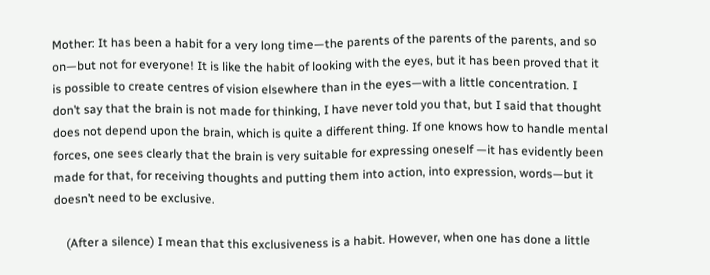Mother: It has been a habit for a very long time—the parents of the parents of the parents, and so on—but not for everyone! It is like the habit of looking with the eyes, but it has been proved that it is possible to create centres of vision elsewhere than in the eyes—with a little concentration. I don’t say that the brain is not made for thinking, I have never told you that, but I said that thought does not depend upon the brain, which is quite a different thing. If one knows how to handle mental forces, one sees clearly that the brain is very suitable for expressing oneself —it has evidently been made for that, for receiving thoughts and putting them into action, into expression, words—but it doesn’t need to be exclusive.

    (After a silence) I mean that this exclusiveness is a habit. However, when one has done a little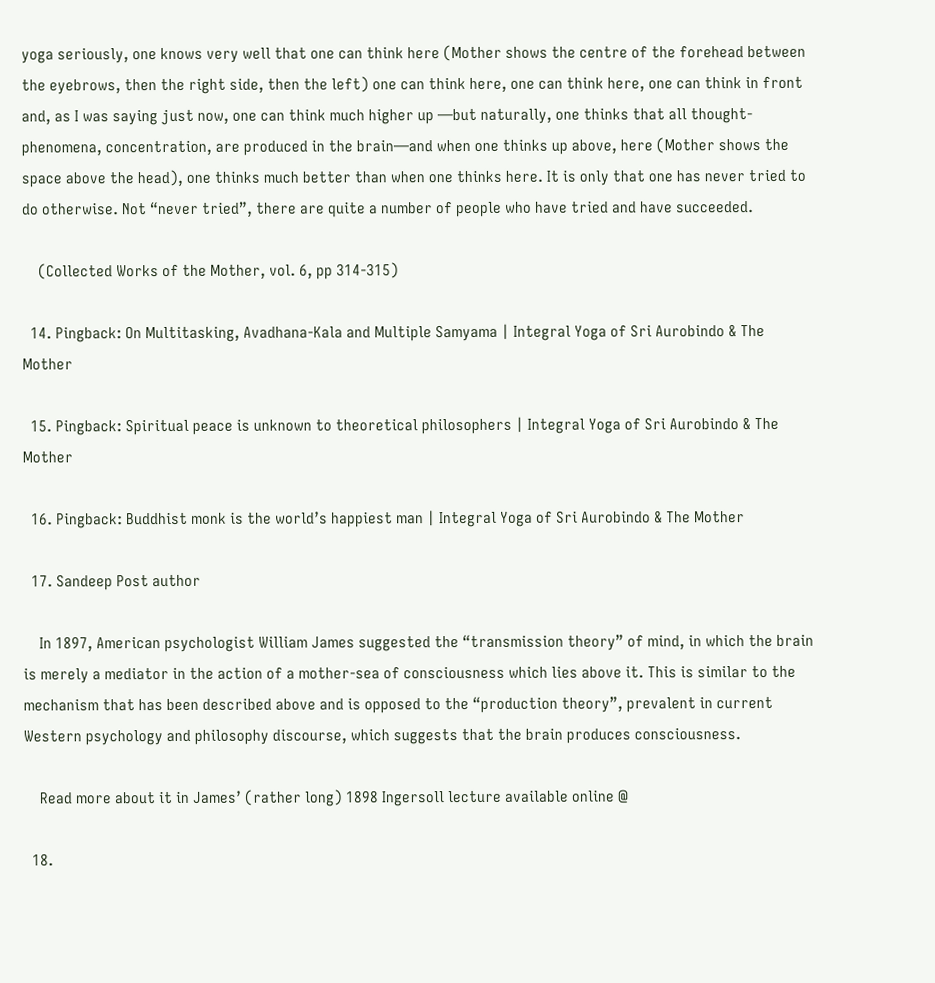yoga seriously, one knows very well that one can think here (Mother shows the centre of the forehead between the eyebrows, then the right side, then the left) one can think here, one can think here, one can think in front and, as I was saying just now, one can think much higher up —but naturally, one thinks that all thought-phenomena, concentration, are produced in the brain—and when one thinks up above, here (Mother shows the space above the head), one thinks much better than when one thinks here. It is only that one has never tried to do otherwise. Not “never tried”, there are quite a number of people who have tried and have succeeded.

    (Collected Works of the Mother, vol. 6, pp 314-315)

  14. Pingback: On Multitasking, Avadhana-Kala and Multiple Samyama | Integral Yoga of Sri Aurobindo & The Mother

  15. Pingback: Spiritual peace is unknown to theoretical philosophers | Integral Yoga of Sri Aurobindo & The Mother

  16. Pingback: Buddhist monk is the world’s happiest man | Integral Yoga of Sri Aurobindo & The Mother

  17. Sandeep Post author

    In 1897, American psychologist William James suggested the “transmission theory” of mind, in which the brain is merely a mediator in the action of a mother-sea of consciousness which lies above it. This is similar to the mechanism that has been described above and is opposed to the “production theory”, prevalent in current Western psychology and philosophy discourse, which suggests that the brain produces consciousness.

    Read more about it in James’ (rather long) 1898 Ingersoll lecture available online @

  18.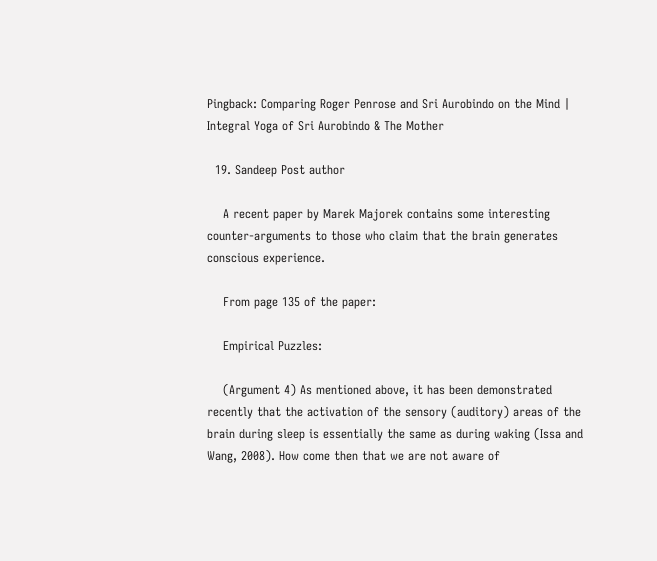Pingback: Comparing Roger Penrose and Sri Aurobindo on the Mind | Integral Yoga of Sri Aurobindo & The Mother

  19. Sandeep Post author

    A recent paper by Marek Majorek contains some interesting counter-arguments to those who claim that the brain generates conscious experience.

    From page 135 of the paper:

    Empirical Puzzles:

    (Argument 4) As mentioned above, it has been demonstrated recently that the activation of the sensory (auditory) areas of the brain during sleep is essentially the same as during waking (Issa and Wang, 2008). How come then that we are not aware of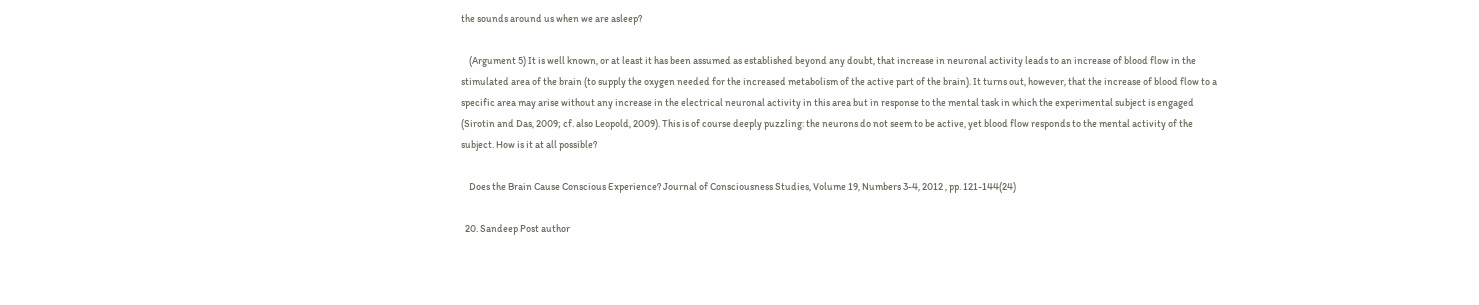the sounds around us when we are asleep?

    (Argument 5) It is well known, or at least it has been assumed as established beyond any doubt, that increase in neuronal activity leads to an increase of blood flow in the stimulated area of the brain (to supply the oxygen needed for the increased metabolism of the active part of the brain). It turns out, however, that the increase of blood flow to a specific area may arise without any increase in the electrical neuronal activity in this area but in response to the mental task in which the experimental subject is engaged (Sirotin and Das, 2009; cf. also Leopold, 2009). This is of course deeply puzzling: the neurons do not seem to be active, yet blood flow responds to the mental activity of the subject. How is it at all possible?

    Does the Brain Cause Conscious Experience? Journal of Consciousness Studies, Volume 19, Numbers 3-4, 2012 , pp. 121-144(24)

  20. Sandeep Post author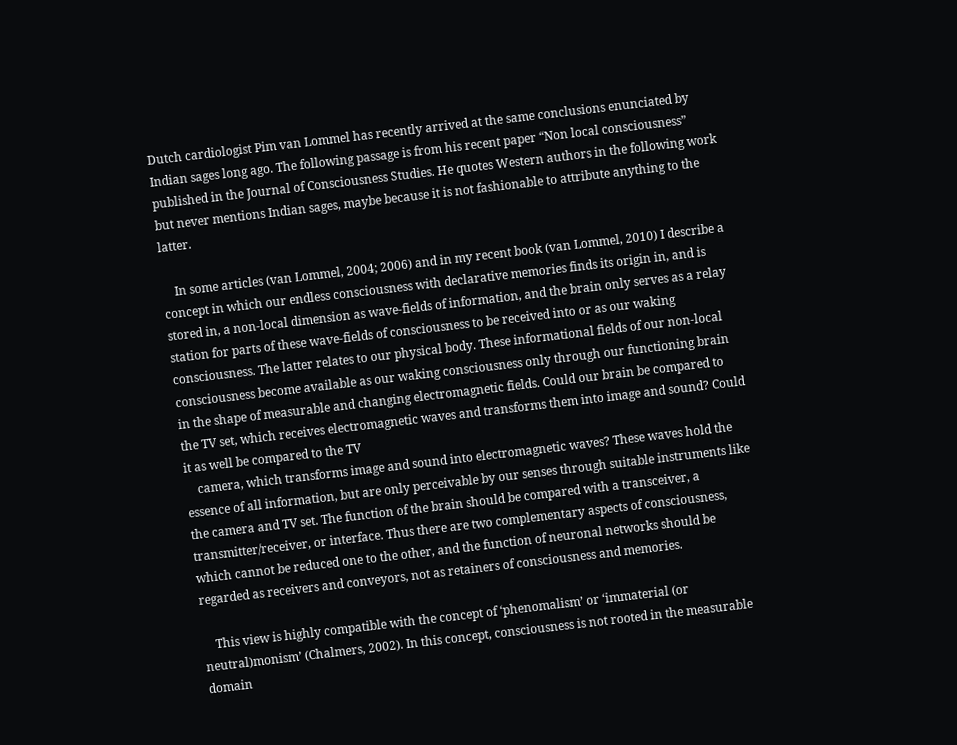Dutch cardiologist Pim van Lommel has recently arrived at the same conclusions enunciated by Indian sages long ago. The following passage is from his recent paper “Non local consciousness” published in the Journal of Consciousness Studies. He quotes Western authors in the following work but never mentions Indian sages, maybe because it is not fashionable to attribute anything to the latter.

    In some articles (van Lommel, 2004; 2006) and in my recent book (van Lommel, 2010) I describe a concept in which our endless consciousness with declarative memories finds its origin in, and is stored in, a non-local dimension as wave-fields of information, and the brain only serves as a relay station for parts of these wave-fields of consciousness to be received into or as our waking consciousness. The latter relates to our physical body. These informational fields of our non-local consciousness become available as our waking consciousness only through our functioning brain in the shape of measurable and changing electromagnetic fields. Could our brain be compared to the TV set, which receives electromagnetic waves and transforms them into image and sound? Could it as well be compared to the TV
    camera, which transforms image and sound into electromagnetic waves? These waves hold the essence of all information, but are only perceivable by our senses through suitable instruments like the camera and TV set. The function of the brain should be compared with a transceiver, a transmitter/receiver, or interface. Thus there are two complementary aspects of consciousness, which cannot be reduced one to the other, and the function of neuronal networks should be regarded as receivers and conveyors, not as retainers of consciousness and memories.

    This view is highly compatible with the concept of ‘phenomalism’ or ‘immaterial (or neutral)monism’ (Chalmers, 2002). In this concept, consciousness is not rooted in the measurable domain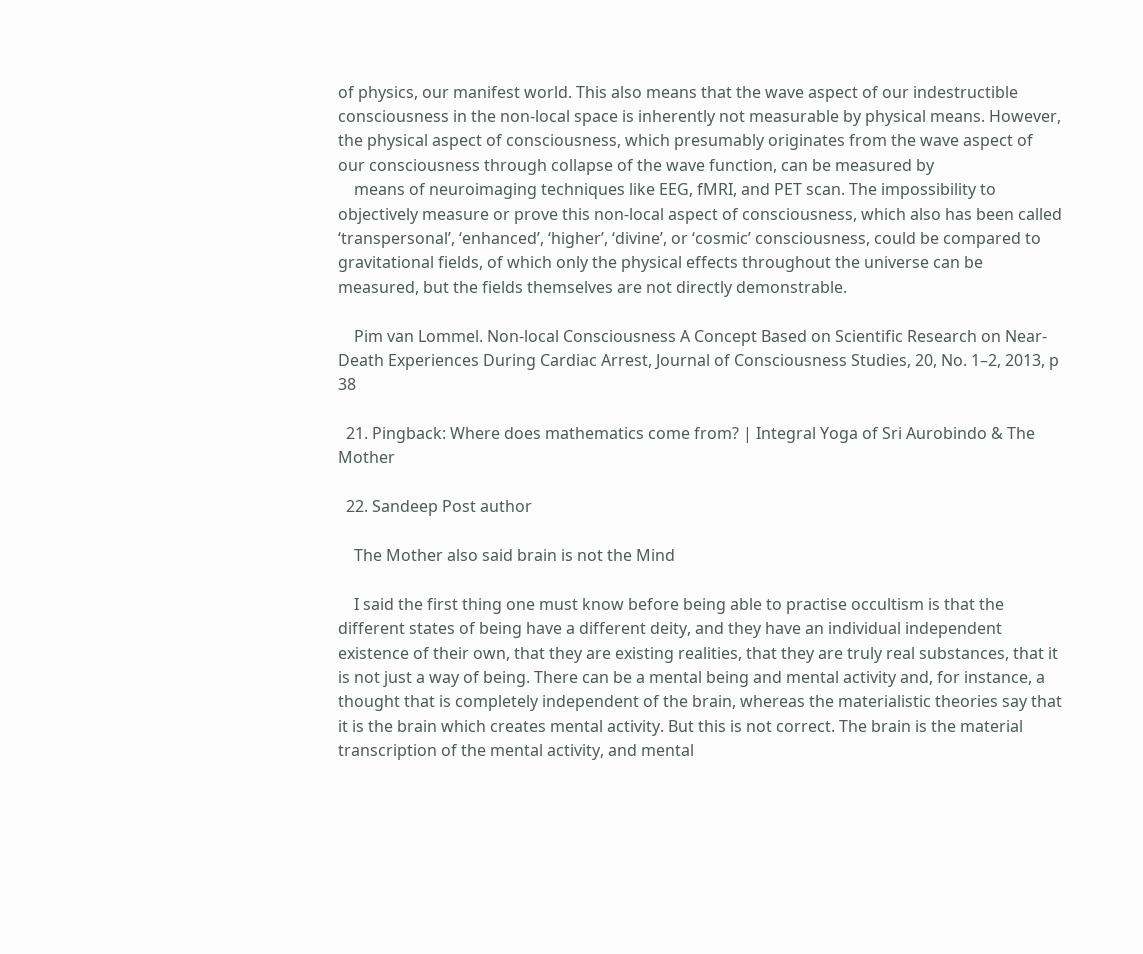of physics, our manifest world. This also means that the wave aspect of our indestructible consciousness in the non-local space is inherently not measurable by physical means. However, the physical aspect of consciousness, which presumably originates from the wave aspect of our consciousness through collapse of the wave function, can be measured by
    means of neuroimaging techniques like EEG, fMRI, and PET scan. The impossibility to objectively measure or prove this non-local aspect of consciousness, which also has been called ‘transpersonal’, ‘enhanced’, ‘higher’, ‘divine’, or ‘cosmic’ consciousness, could be compared to gravitational fields, of which only the physical effects throughout the universe can be measured, but the fields themselves are not directly demonstrable.

    Pim van Lommel. Non-local Consciousness A Concept Based on Scientific Research on Near-Death Experiences During Cardiac Arrest, Journal of Consciousness Studies, 20, No. 1–2, 2013, p 38

  21. Pingback: Where does mathematics come from? | Integral Yoga of Sri Aurobindo & The Mother

  22. Sandeep Post author

    The Mother also said brain is not the Mind

    I said the first thing one must know before being able to practise occultism is that the different states of being have a different deity, and they have an individual independent existence of their own, that they are existing realities, that they are truly real substances, that it is not just a way of being. There can be a mental being and mental activity and, for instance, a thought that is completely independent of the brain, whereas the materialistic theories say that it is the brain which creates mental activity. But this is not correct. The brain is the material transcription of the mental activity, and mental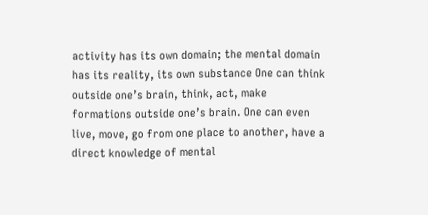activity has its own domain; the mental domain has its reality, its own substance One can think outside one’s brain, think, act, make formations outside one’s brain. One can even live, move, go from one place to another, have a direct knowledge of mental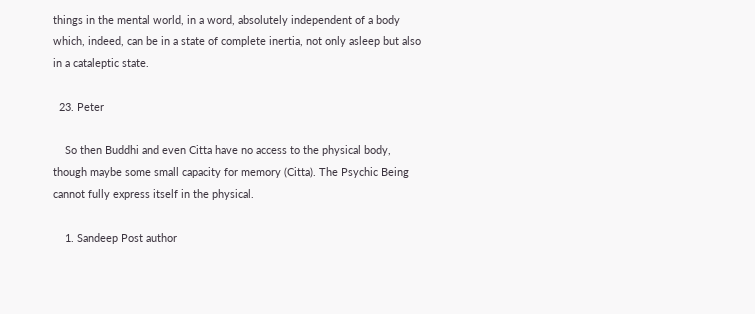things in the mental world, in a word, absolutely independent of a body which, indeed, can be in a state of complete inertia, not only asleep but also in a cataleptic state.

  23. Peter

    So then Buddhi and even Citta have no access to the physical body, though maybe some small capacity for memory (Citta). The Psychic Being cannot fully express itself in the physical.

    1. Sandeep Post author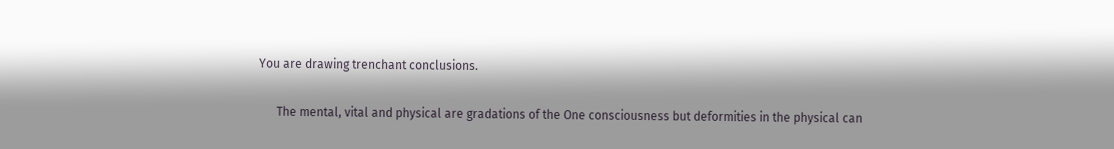You are drawing trenchant conclusions.

      The mental, vital and physical are gradations of the One consciousness but deformities in the physical can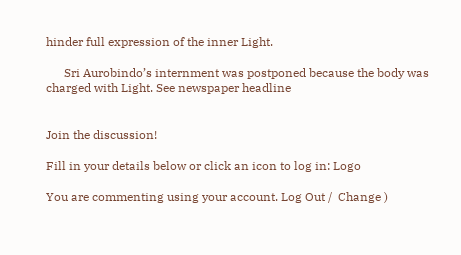hinder full expression of the inner Light.

      Sri Aurobindo’s internment was postponed because the body was charged with Light. See newspaper headline


Join the discussion!

Fill in your details below or click an icon to log in: Logo

You are commenting using your account. Log Out /  Change )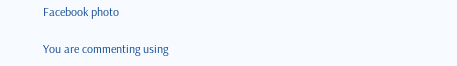Facebook photo

You are commenting using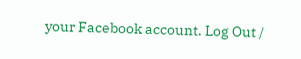your Facebook account. Log Out /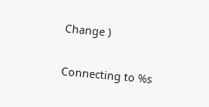Change )

Connecting to %s